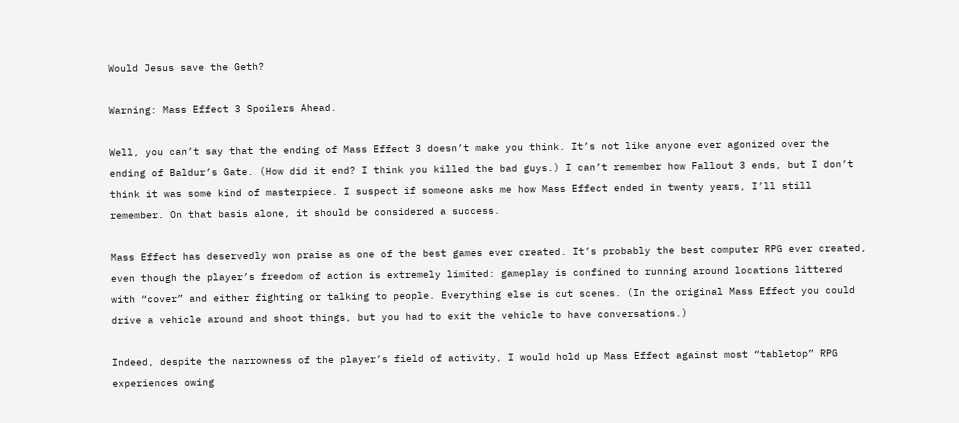Would Jesus save the Geth?

Warning: Mass Effect 3 Spoilers Ahead.

Well, you can’t say that the ending of Mass Effect 3 doesn’t make you think. It’s not like anyone ever agonized over the ending of Baldur’s Gate. (How did it end? I think you killed the bad guys.) I can’t remember how Fallout 3 ends, but I don’t think it was some kind of masterpiece. I suspect if someone asks me how Mass Effect ended in twenty years, I’ll still remember. On that basis alone, it should be considered a success.

Mass Effect has deservedly won praise as one of the best games ever created. It’s probably the best computer RPG ever created, even though the player’s freedom of action is extremely limited: gameplay is confined to running around locations littered with “cover” and either fighting or talking to people. Everything else is cut scenes. (In the original Mass Effect you could drive a vehicle around and shoot things, but you had to exit the vehicle to have conversations.)

Indeed, despite the narrowness of the player’s field of activity, I would hold up Mass Effect against most “tabletop” RPG experiences owing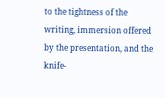to the tightness of the writing, immersion offered by the presentation, and the knife-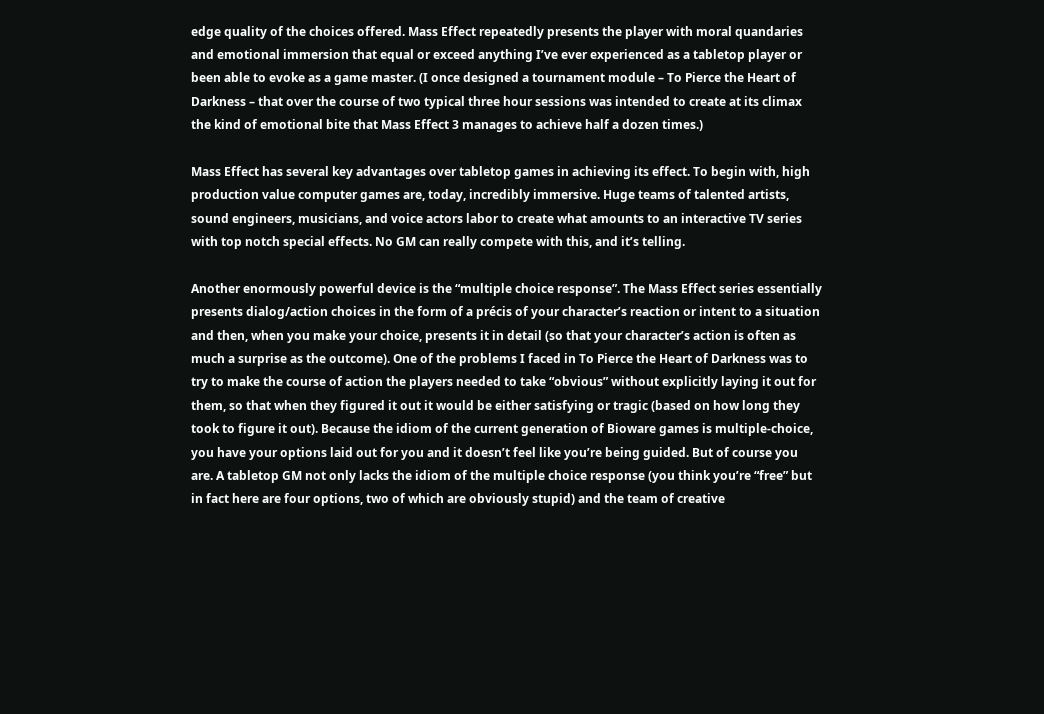edge quality of the choices offered. Mass Effect repeatedly presents the player with moral quandaries and emotional immersion that equal or exceed anything I’ve ever experienced as a tabletop player or been able to evoke as a game master. (I once designed a tournament module – To Pierce the Heart of Darkness – that over the course of two typical three hour sessions was intended to create at its climax the kind of emotional bite that Mass Effect 3 manages to achieve half a dozen times.)

Mass Effect has several key advantages over tabletop games in achieving its effect. To begin with, high production value computer games are, today, incredibly immersive. Huge teams of talented artists, sound engineers, musicians, and voice actors labor to create what amounts to an interactive TV series with top notch special effects. No GM can really compete with this, and it’s telling.

Another enormously powerful device is the “multiple choice response”. The Mass Effect series essentially presents dialog/action choices in the form of a précis of your character’s reaction or intent to a situation and then, when you make your choice, presents it in detail (so that your character’s action is often as much a surprise as the outcome). One of the problems I faced in To Pierce the Heart of Darkness was to try to make the course of action the players needed to take “obvious” without explicitly laying it out for them, so that when they figured it out it would be either satisfying or tragic (based on how long they took to figure it out). Because the idiom of the current generation of Bioware games is multiple-choice, you have your options laid out for you and it doesn’t feel like you’re being guided. But of course you are. A tabletop GM not only lacks the idiom of the multiple choice response (you think you’re “free” but in fact here are four options, two of which are obviously stupid) and the team of creative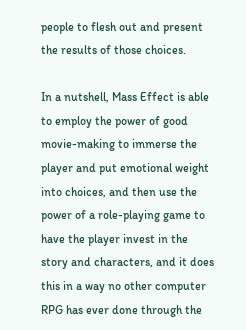people to flesh out and present the results of those choices.

In a nutshell, Mass Effect is able to employ the power of good movie-making to immerse the player and put emotional weight into choices, and then use the power of a role-playing game to have the player invest in the story and characters, and it does this in a way no other computer RPG has ever done through the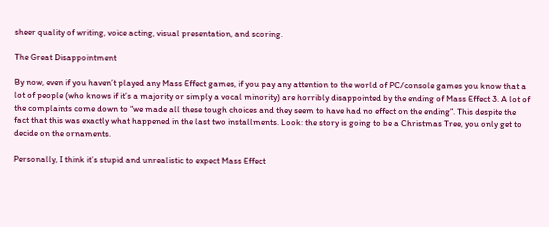sheer quality of writing, voice acting, visual presentation, and scoring.

The Great Disappointment

By now, even if you haven’t played any Mass Effect games, if you pay any attention to the world of PC/console games you know that a lot of people (who knows if it’s a majority or simply a vocal minority) are horribly disappointed by the ending of Mass Effect 3. A lot of the complaints come down to “we made all these tough choices and they seem to have had no effect on the ending”. This despite the fact that this was exactly what happened in the last two installments. Look: the story is going to be a Christmas Tree, you only get to decide on the ornaments.

Personally, I think it’s stupid and unrealistic to expect Mass Effect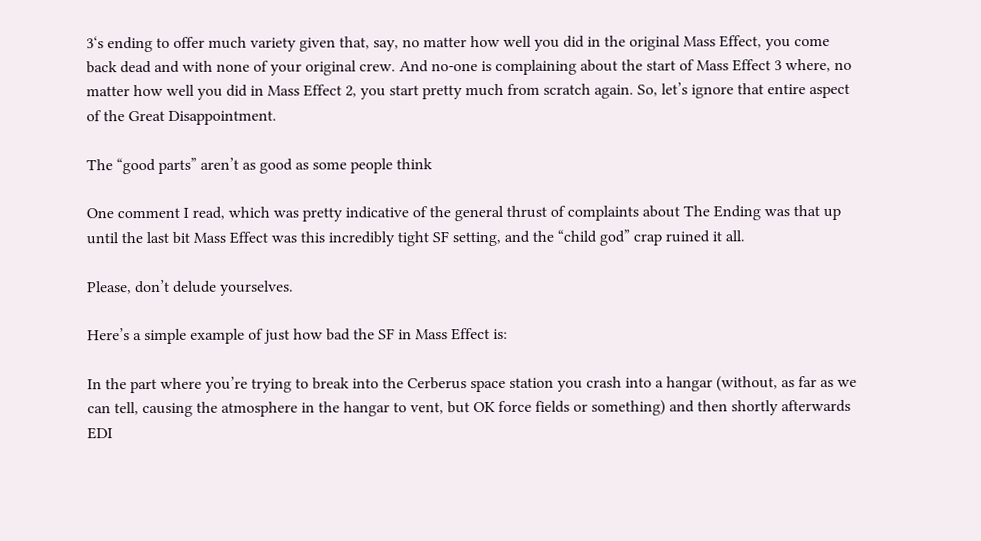3‘s ending to offer much variety given that, say, no matter how well you did in the original Mass Effect, you come back dead and with none of your original crew. And no-one is complaining about the start of Mass Effect 3 where, no matter how well you did in Mass Effect 2, you start pretty much from scratch again. So, let’s ignore that entire aspect of the Great Disappointment.

The “good parts” aren’t as good as some people think

One comment I read, which was pretty indicative of the general thrust of complaints about The Ending was that up until the last bit Mass Effect was this incredibly tight SF setting, and the “child god” crap ruined it all.

Please, don’t delude yourselves.

Here’s a simple example of just how bad the SF in Mass Effect is:

In the part where you’re trying to break into the Cerberus space station you crash into a hangar (without, as far as we can tell, causing the atmosphere in the hangar to vent, but OK force fields or something) and then shortly afterwards EDI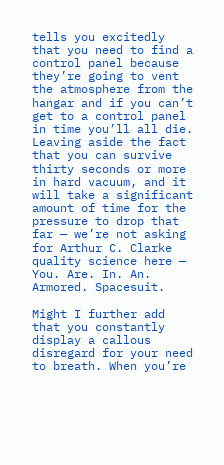tells you excitedly that you need to find a control panel because they’re going to vent the atmosphere from the hangar and if you can’t get to a control panel in time you’ll all die. Leaving aside the fact that you can survive thirty seconds or more in hard vacuum, and it will take a significant amount of time for the pressure to drop that far — we’re not asking for Arthur C. Clarke quality science here — You. Are. In. An. Armored. Spacesuit.

Might I further add that you constantly display a callous disregard for your need to breath. When you’re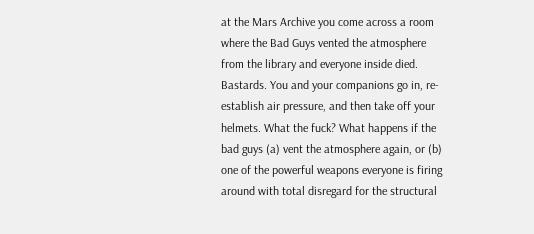at the Mars Archive you come across a room where the Bad Guys vented the atmosphere from the library and everyone inside died. Bastards. You and your companions go in, re-establish air pressure, and then take off your helmets. What the fuck? What happens if the bad guys (a) vent the atmosphere again, or (b) one of the powerful weapons everyone is firing around with total disregard for the structural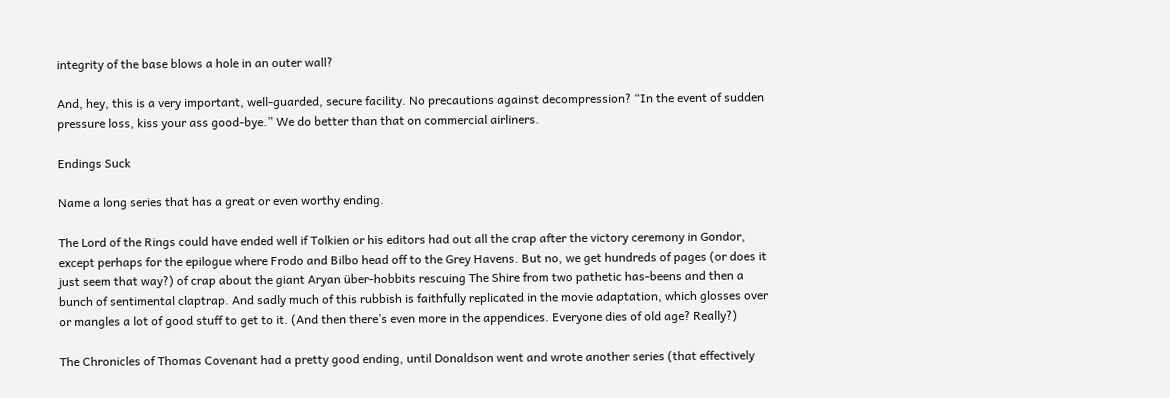integrity of the base blows a hole in an outer wall?

And, hey, this is a very important, well-guarded, secure facility. No precautions against decompression? “In the event of sudden pressure loss, kiss your ass good-bye.” We do better than that on commercial airliners.

Endings Suck

Name a long series that has a great or even worthy ending.

The Lord of the Rings could have ended well if Tolkien or his editors had out all the crap after the victory ceremony in Gondor, except perhaps for the epilogue where Frodo and Bilbo head off to the Grey Havens. But no, we get hundreds of pages (or does it just seem that way?) of crap about the giant Aryan über-hobbits rescuing The Shire from two pathetic has-beens and then a bunch of sentimental claptrap. And sadly much of this rubbish is faithfully replicated in the movie adaptation, which glosses over or mangles a lot of good stuff to get to it. (And then there’s even more in the appendices. Everyone dies of old age? Really?)

The Chronicles of Thomas Covenant had a pretty good ending, until Donaldson went and wrote another series (that effectively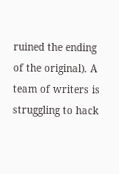ruined the ending of the original). A team of writers is struggling to hack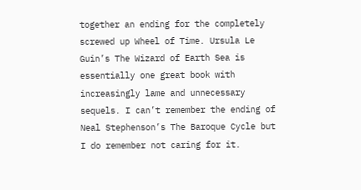together an ending for the completely screwed up Wheel of Time. Ursula Le Guin’s The Wizard of Earth Sea is essentially one great book with increasingly lame and unnecessary sequels. I can’t remember the ending of Neal Stephenson’s The Baroque Cycle but I do remember not caring for it.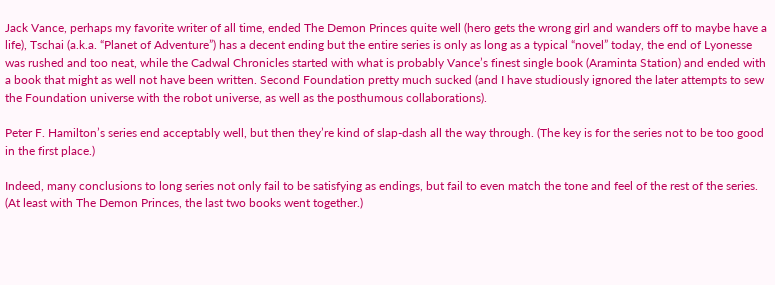Jack Vance, perhaps my favorite writer of all time, ended The Demon Princes quite well (hero gets the wrong girl and wanders off to maybe have a life), Tschai (a.k.a. “Planet of Adventure”) has a decent ending but the entire series is only as long as a typical “novel” today, the end of Lyonesse was rushed and too neat, while the Cadwal Chronicles started with what is probably Vance’s finest single book (Araminta Station) and ended with a book that might as well not have been written. Second Foundation pretty much sucked (and I have studiously ignored the later attempts to sew the Foundation universe with the robot universe, as well as the posthumous collaborations).

Peter F. Hamilton’s series end acceptably well, but then they’re kind of slap-dash all the way through. (The key is for the series not to be too good in the first place.)

Indeed, many conclusions to long series not only fail to be satisfying as endings, but fail to even match the tone and feel of the rest of the series. (At least with The Demon Princes, the last two books went together.)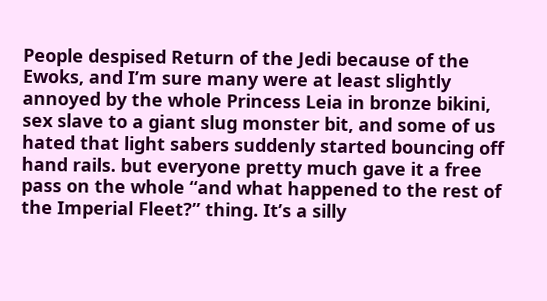People despised Return of the Jedi because of the Ewoks, and I’m sure many were at least slightly annoyed by the whole Princess Leia in bronze bikini, sex slave to a giant slug monster bit, and some of us hated that light sabers suddenly started bouncing off hand rails. but everyone pretty much gave it a free pass on the whole “and what happened to the rest of the Imperial Fleet?” thing. It’s a silly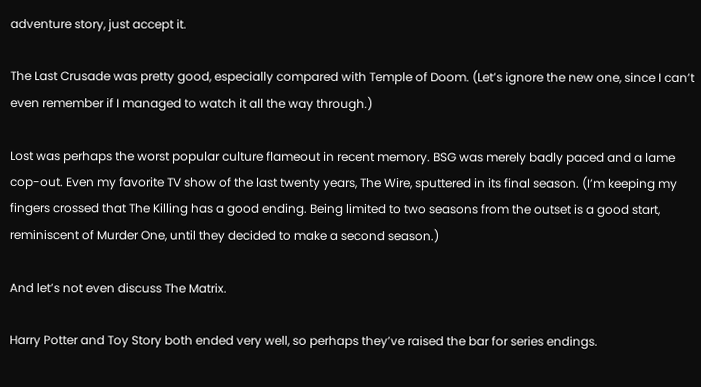adventure story, just accept it.

The Last Crusade was pretty good, especially compared with Temple of Doom. (Let’s ignore the new one, since I can’t even remember if I managed to watch it all the way through.)

Lost was perhaps the worst popular culture flameout in recent memory. BSG was merely badly paced and a lame cop-out. Even my favorite TV show of the last twenty years, The Wire, sputtered in its final season. (I’m keeping my fingers crossed that The Killing has a good ending. Being limited to two seasons from the outset is a good start, reminiscent of Murder One, until they decided to make a second season.)

And let’s not even discuss The Matrix.

Harry Potter and Toy Story both ended very well, so perhaps they’ve raised the bar for series endings.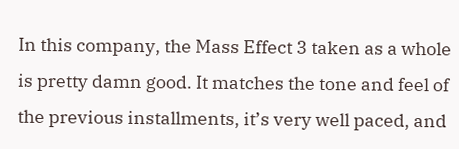In this company, the Mass Effect 3 taken as a whole is pretty damn good. It matches the tone and feel of the previous installments, it’s very well paced, and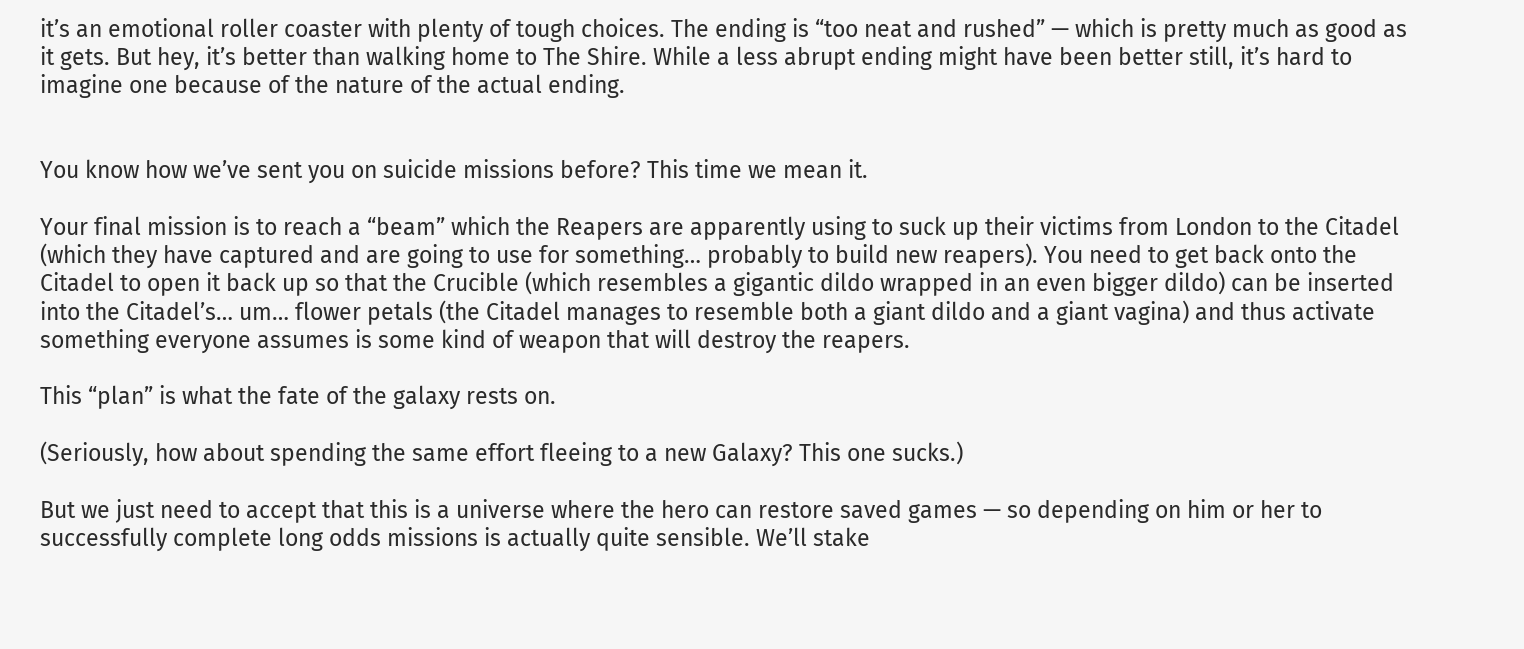it’s an emotional roller coaster with plenty of tough choices. The ending is “too neat and rushed” — which is pretty much as good as it gets. But hey, it’s better than walking home to The Shire. While a less abrupt ending might have been better still, it’s hard to imagine one because of the nature of the actual ending.


You know how we’ve sent you on suicide missions before? This time we mean it.

Your final mission is to reach a “beam” which the Reapers are apparently using to suck up their victims from London to the Citadel (which they have captured and are going to use for something… probably to build new reapers). You need to get back onto the Citadel to open it back up so that the Crucible (which resembles a gigantic dildo wrapped in an even bigger dildo) can be inserted into the Citadel’s… um… flower petals (the Citadel manages to resemble both a giant dildo and a giant vagina) and thus activate something everyone assumes is some kind of weapon that will destroy the reapers.

This “plan” is what the fate of the galaxy rests on.

(Seriously, how about spending the same effort fleeing to a new Galaxy? This one sucks.)

But we just need to accept that this is a universe where the hero can restore saved games — so depending on him or her to successfully complete long odds missions is actually quite sensible. We’ll stake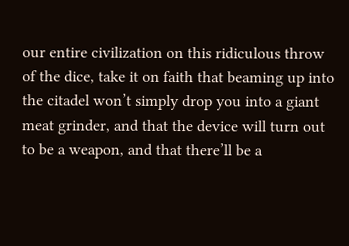our entire civilization on this ridiculous throw of the dice, take it on faith that beaming up into the citadel won’t simply drop you into a giant meat grinder, and that the device will turn out to be a weapon, and that there’ll be a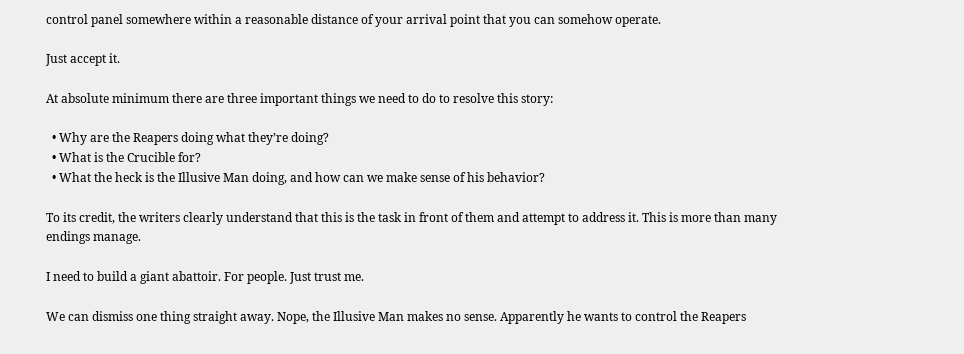control panel somewhere within a reasonable distance of your arrival point that you can somehow operate.

Just accept it.

At absolute minimum there are three important things we need to do to resolve this story:

  • Why are the Reapers doing what they’re doing?
  • What is the Crucible for?
  • What the heck is the Illusive Man doing, and how can we make sense of his behavior?

To its credit, the writers clearly understand that this is the task in front of them and attempt to address it. This is more than many endings manage.

I need to build a giant abattoir. For people. Just trust me.

We can dismiss one thing straight away. Nope, the Illusive Man makes no sense. Apparently he wants to control the Reapers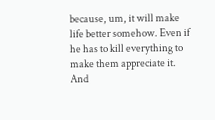because, um, it will make life better somehow. Even if he has to kill everything to make them appreciate it. And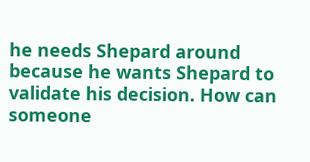he needs Shepard around because he wants Shepard to validate his decision. How can someone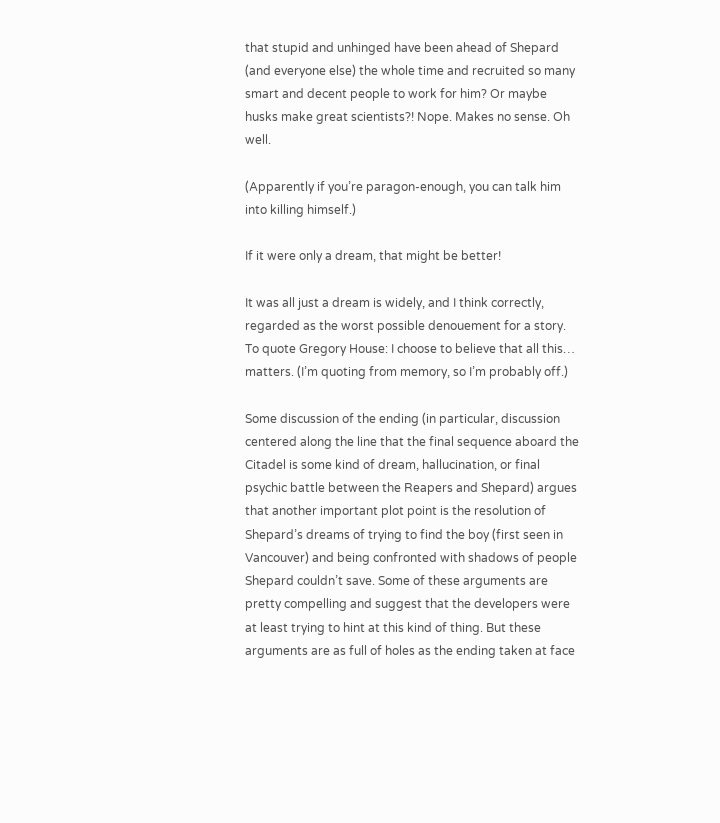that stupid and unhinged have been ahead of Shepard (and everyone else) the whole time and recruited so many smart and decent people to work for him? Or maybe husks make great scientists?! Nope. Makes no sense. Oh well.

(Apparently if you’re paragon-enough, you can talk him into killing himself.)

If it were only a dream, that might be better!

It was all just a dream is widely, and I think correctly, regarded as the worst possible denouement for a story. To quote Gregory House: I choose to believe that all this… matters. (I’m quoting from memory, so I’m probably off.)

Some discussion of the ending (in particular, discussion centered along the line that the final sequence aboard the Citadel is some kind of dream, hallucination, or final psychic battle between the Reapers and Shepard) argues that another important plot point is the resolution of Shepard’s dreams of trying to find the boy (first seen in Vancouver) and being confronted with shadows of people Shepard couldn’t save. Some of these arguments are pretty compelling and suggest that the developers were at least trying to hint at this kind of thing. But these arguments are as full of holes as the ending taken at face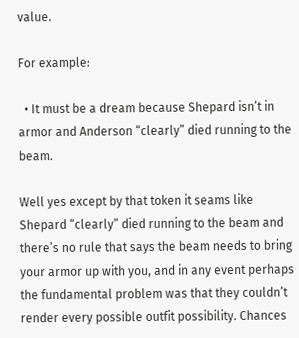value.

For example:

  • It must be a dream because Shepard isn’t in armor and Anderson “clearly” died running to the beam.

Well yes except by that token it seams like Shepard “clearly” died running to the beam and there’s no rule that says the beam needs to bring your armor up with you, and in any event perhaps the fundamental problem was that they couldn’t render every possible outfit possibility. Chances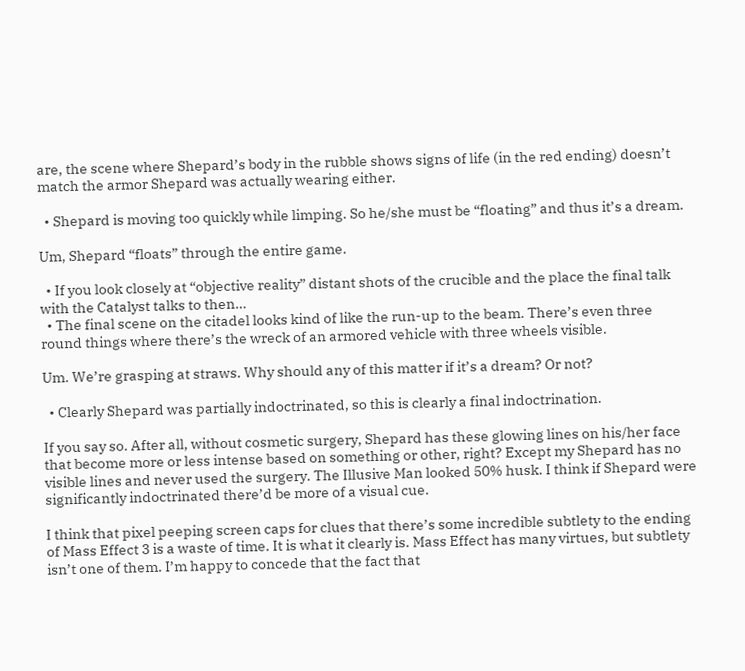are, the scene where Shepard’s body in the rubble shows signs of life (in the red ending) doesn’t match the armor Shepard was actually wearing either.

  • Shepard is moving too quickly while limping. So he/she must be “floating” and thus it’s a dream.

Um, Shepard “floats” through the entire game.

  • If you look closely at “objective reality” distant shots of the crucible and the place the final talk with the Catalyst talks to then…
  • The final scene on the citadel looks kind of like the run-up to the beam. There’s even three round things where there’s the wreck of an armored vehicle with three wheels visible.

Um. We’re grasping at straws. Why should any of this matter if it’s a dream? Or not?

  • Clearly Shepard was partially indoctrinated, so this is clearly a final indoctrination.

If you say so. After all, without cosmetic surgery, Shepard has these glowing lines on his/her face that become more or less intense based on something or other, right? Except my Shepard has no visible lines and never used the surgery. The Illusive Man looked 50% husk. I think if Shepard were significantly indoctrinated there’d be more of a visual cue.

I think that pixel peeping screen caps for clues that there’s some incredible subtlety to the ending of Mass Effect 3 is a waste of time. It is what it clearly is. Mass Effect has many virtues, but subtlety isn’t one of them. I’m happy to concede that the fact that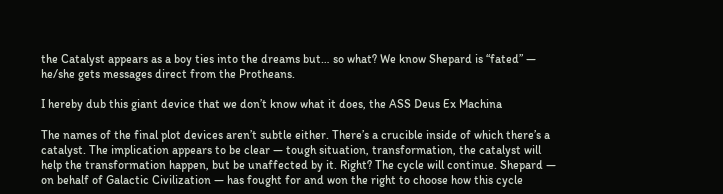the Catalyst appears as a boy ties into the dreams but… so what? We know Shepard is “fated” — he/she gets messages direct from the Protheans.

I hereby dub this giant device that we don’t know what it does, the ASS Deus Ex Machina

The names of the final plot devices aren’t subtle either. There’s a crucible inside of which there’s a catalyst. The implication appears to be clear — tough situation, transformation, the catalyst will help the transformation happen, but be unaffected by it. Right? The cycle will continue. Shepard — on behalf of Galactic Civilization — has fought for and won the right to choose how this cycle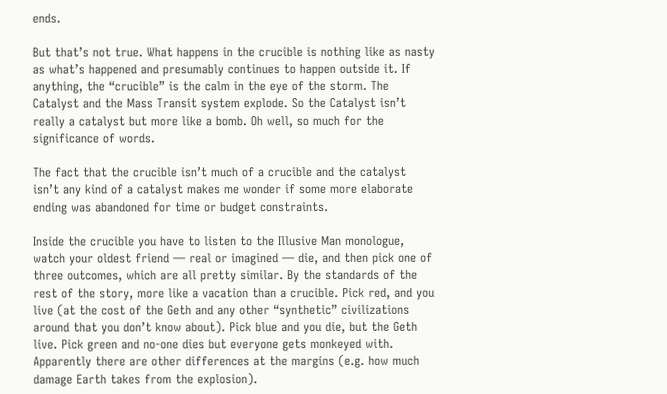ends.

But that’s not true. What happens in the crucible is nothing like as nasty as what’s happened and presumably continues to happen outside it. If anything, the “crucible” is the calm in the eye of the storm. The Catalyst and the Mass Transit system explode. So the Catalyst isn’t really a catalyst but more like a bomb. Oh well, so much for the significance of words.

The fact that the crucible isn’t much of a crucible and the catalyst isn’t any kind of a catalyst makes me wonder if some more elaborate ending was abandoned for time or budget constraints.

Inside the crucible you have to listen to the Illusive Man monologue, watch your oldest friend — real or imagined — die, and then pick one of three outcomes, which are all pretty similar. By the standards of the rest of the story, more like a vacation than a crucible. Pick red, and you live (at the cost of the Geth and any other “synthetic” civilizations around that you don’t know about). Pick blue and you die, but the Geth live. Pick green and no-one dies but everyone gets monkeyed with. Apparently there are other differences at the margins (e.g. how much damage Earth takes from the explosion).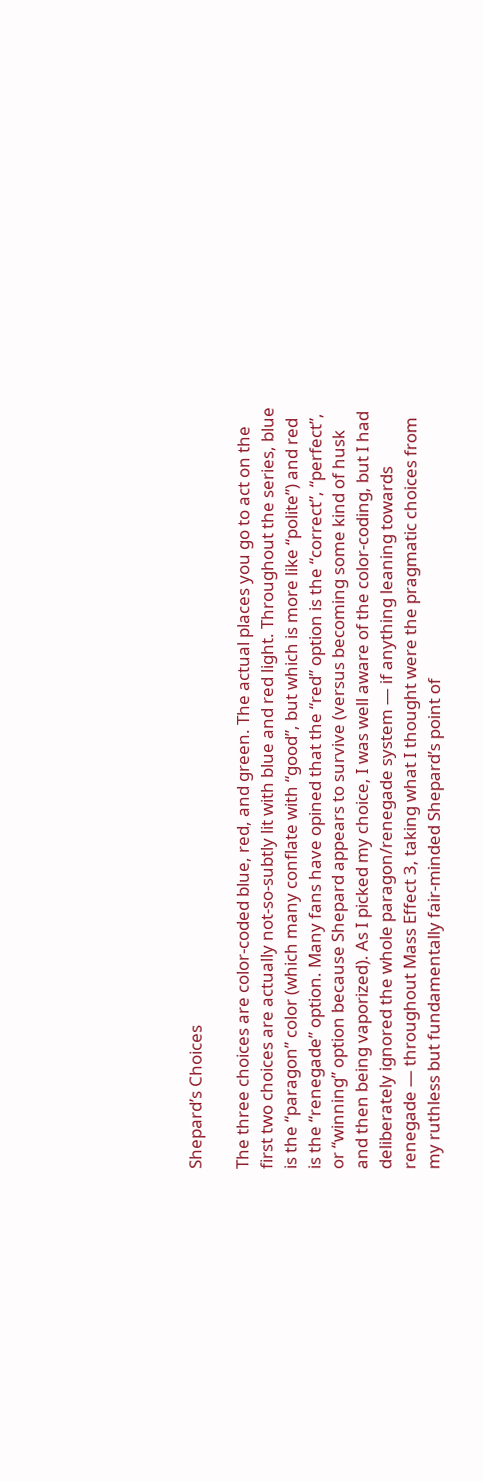Shepard’s Choices

The three choices are color-coded blue, red, and green. The actual places you go to act on the first two choices are actually not-so-subtly lit with blue and red light. Throughout the series, blue is the “paragon” color (which many conflate with “good”, but which is more like “polite”) and red is the “renegade” option. Many fans have opined that the “red” option is the “correct”, “perfect”, or “winning” option because Shepard appears to survive (versus becoming some kind of husk and then being vaporized). As I picked my choice, I was well aware of the color-coding, but I had deliberately ignored the whole paragon/renegade system — if anything leaning towards renegade — throughout Mass Effect 3, taking what I thought were the pragmatic choices from my ruthless but fundamentally fair-minded Shepard’s point of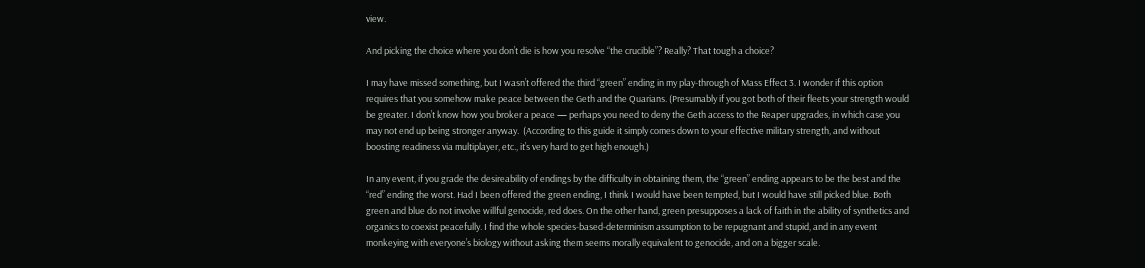view.

And picking the choice where you don’t die is how you resolve “the crucible”? Really? That tough a choice?

I may have missed something, but I wasn’t offered the third “green” ending in my play-through of Mass Effect 3. I wonder if this option requires that you somehow make peace between the Geth and the Quarians. (Presumably if you got both of their fleets your strength would be greater. I don’t know how you broker a peace — perhaps you need to deny the Geth access to the Reaper upgrades, in which case you may not end up being stronger anyway.  (According to this guide it simply comes down to your effective military strength, and without boosting readiness via multiplayer, etc., it’s very hard to get high enough.)

In any event, if you grade the desireability of endings by the difficulty in obtaining them, the “green” ending appears to be the best and the “red” ending the worst. Had I been offered the green ending, I think I would have been tempted, but I would have still picked blue. Both green and blue do not involve willful genocide, red does. On the other hand, green presupposes a lack of faith in the ability of synthetics and organics to coexist peacefully. I find the whole species-based-determinism assumption to be repugnant and stupid, and in any event monkeying with everyone’s biology without asking them seems morally equivalent to genocide, and on a bigger scale.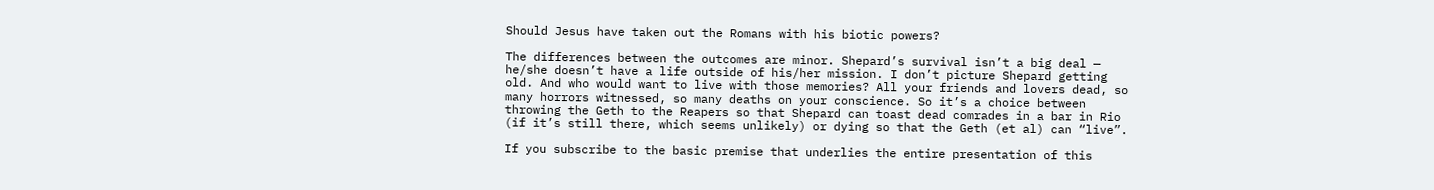Should Jesus have taken out the Romans with his biotic powers?

The differences between the outcomes are minor. Shepard’s survival isn’t a big deal — he/she doesn’t have a life outside of his/her mission. I don’t picture Shepard getting old. And who would want to live with those memories? All your friends and lovers dead, so many horrors witnessed, so many deaths on your conscience. So it’s a choice between throwing the Geth to the Reapers so that Shepard can toast dead comrades in a bar in Rio (if it’s still there, which seems unlikely) or dying so that the Geth (et al) can “live”.

If you subscribe to the basic premise that underlies the entire presentation of this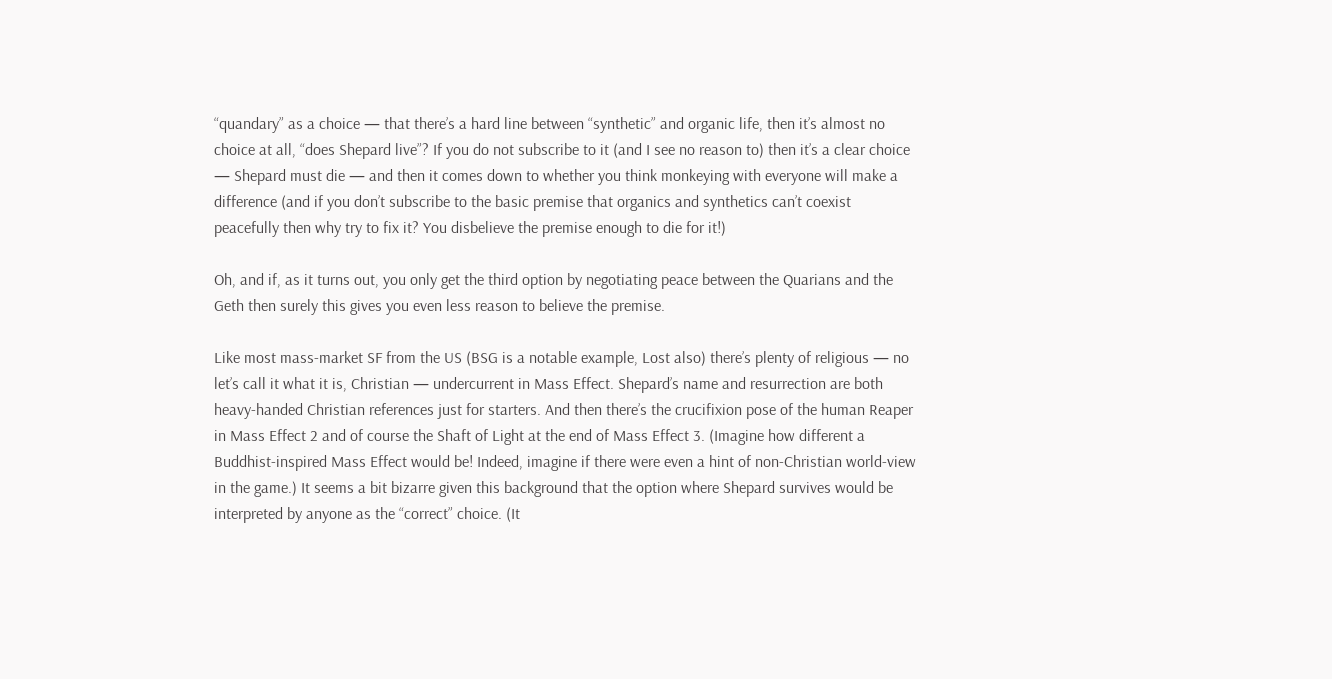“quandary” as a choice — that there’s a hard line between “synthetic” and organic life, then it’s almost no choice at all, “does Shepard live”? If you do not subscribe to it (and I see no reason to) then it’s a clear choice — Shepard must die — and then it comes down to whether you think monkeying with everyone will make a difference (and if you don’t subscribe to the basic premise that organics and synthetics can’t coexist peacefully then why try to fix it? You disbelieve the premise enough to die for it!)

Oh, and if, as it turns out, you only get the third option by negotiating peace between the Quarians and the Geth then surely this gives you even less reason to believe the premise.

Like most mass-market SF from the US (BSG is a notable example, Lost also) there’s plenty of religious — no let’s call it what it is, Christian — undercurrent in Mass Effect. Shepard’s name and resurrection are both heavy-handed Christian references just for starters. And then there’s the crucifixion pose of the human Reaper in Mass Effect 2 and of course the Shaft of Light at the end of Mass Effect 3. (Imagine how different a Buddhist-inspired Mass Effect would be! Indeed, imagine if there were even a hint of non-Christian world-view in the game.) It seems a bit bizarre given this background that the option where Shepard survives would be interpreted by anyone as the “correct” choice. (It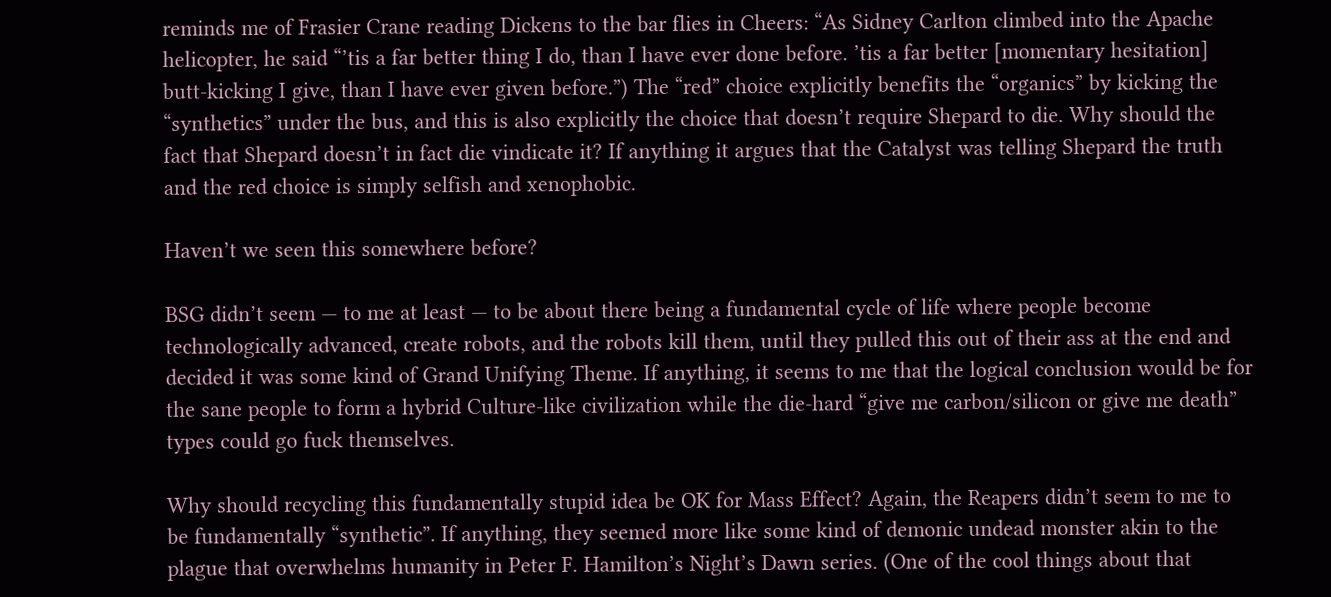reminds me of Frasier Crane reading Dickens to the bar flies in Cheers: “As Sidney Carlton climbed into the Apache helicopter, he said “’tis a far better thing I do, than I have ever done before. ’tis a far better [momentary hesitation] butt-kicking I give, than I have ever given before.”) The “red” choice explicitly benefits the “organics” by kicking the “synthetics” under the bus, and this is also explicitly the choice that doesn’t require Shepard to die. Why should the fact that Shepard doesn’t in fact die vindicate it? If anything it argues that the Catalyst was telling Shepard the truth and the red choice is simply selfish and xenophobic.

Haven’t we seen this somewhere before?

BSG didn’t seem — to me at least — to be about there being a fundamental cycle of life where people become technologically advanced, create robots, and the robots kill them, until they pulled this out of their ass at the end and decided it was some kind of Grand Unifying Theme. If anything, it seems to me that the logical conclusion would be for the sane people to form a hybrid Culture-like civilization while the die-hard “give me carbon/silicon or give me death” types could go fuck themselves.

Why should recycling this fundamentally stupid idea be OK for Mass Effect? Again, the Reapers didn’t seem to me to be fundamentally “synthetic”. If anything, they seemed more like some kind of demonic undead monster akin to the plague that overwhelms humanity in Peter F. Hamilton’s Night’s Dawn series. (One of the cool things about that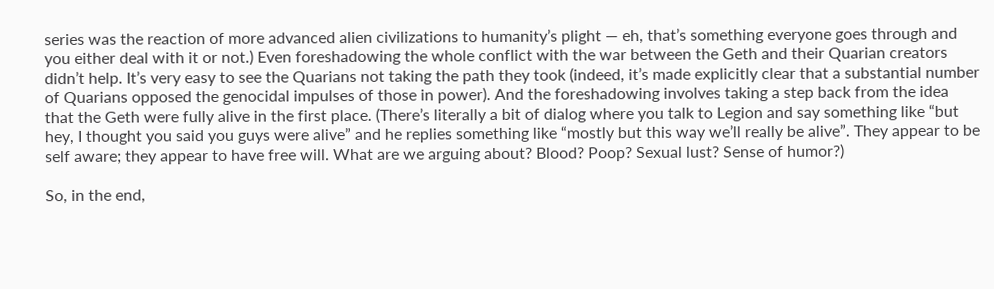series was the reaction of more advanced alien civilizations to humanity’s plight — eh, that’s something everyone goes through and you either deal with it or not.) Even foreshadowing the whole conflict with the war between the Geth and their Quarian creators didn’t help. It’s very easy to see the Quarians not taking the path they took (indeed, it’s made explicitly clear that a substantial number of Quarians opposed the genocidal impulses of those in power). And the foreshadowing involves taking a step back from the idea that the Geth were fully alive in the first place. (There’s literally a bit of dialog where you talk to Legion and say something like “but hey, I thought you said you guys were alive” and he replies something like “mostly but this way we’ll really be alive”. They appear to be self aware; they appear to have free will. What are we arguing about? Blood? Poop? Sexual lust? Sense of humor?)

So, in the end,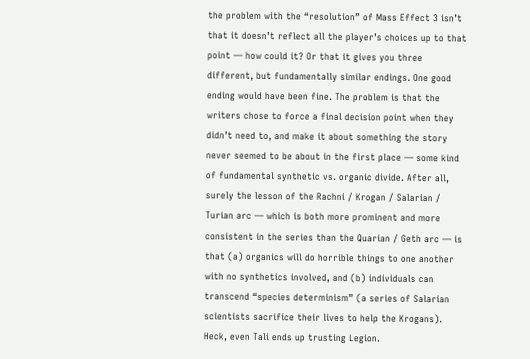the problem with the “resolution” of Mass Effect 3 isn’t that it doesn’t reflect all the player’s choices up to that point — how could it? Or that it gives you three different, but fundamentally similar endings. One good ending would have been fine. The problem is that the writers chose to force a final decision point when they didn’t need to, and make it about something the story never seemed to be about in the first place — some kind of fundamental synthetic vs. organic divide. After all, surely the lesson of the Rachni / Krogan / Salarian / Turian arc — which is both more prominent and more consistent in the series than the Quarian / Geth arc — is that (a) organics will do horrible things to one another with no synthetics involved, and (b) individuals can transcend “species determinism” (a series of Salarian scientists sacrifice their lives to help the Krogans). Heck, even Tali ends up trusting Legion.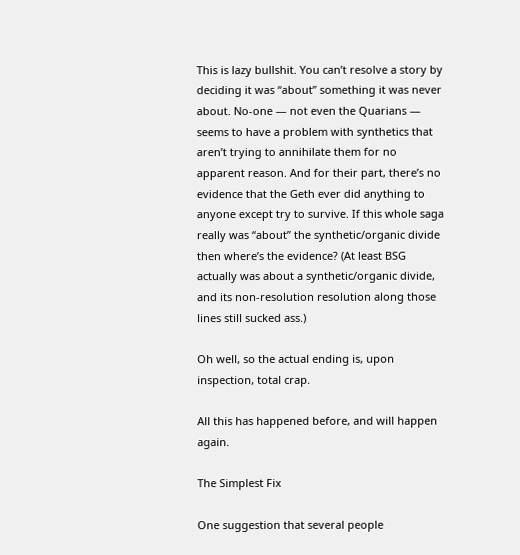This is lazy bullshit. You can’t resolve a story by deciding it was “about” something it was never about. No-one — not even the Quarians — seems to have a problem with synthetics that aren’t trying to annihilate them for no apparent reason. And for their part, there’s no evidence that the Geth ever did anything to anyone except try to survive. If this whole saga really was “about” the synthetic/organic divide then where’s the evidence? (At least BSG actually was about a synthetic/organic divide, and its non-resolution resolution along those lines still sucked ass.)

Oh well, so the actual ending is, upon inspection, total crap.

All this has happened before, and will happen again.

The Simplest Fix

One suggestion that several people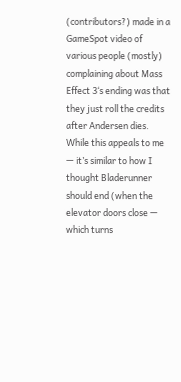(contributors?) made in a GameSpot video of various people (mostly) complaining about Mass Effect 3‘s ending was that they just roll the credits after Andersen dies. While this appeals to me — it’s similar to how I thought Bladerunner should end (when the elevator doors close — which turns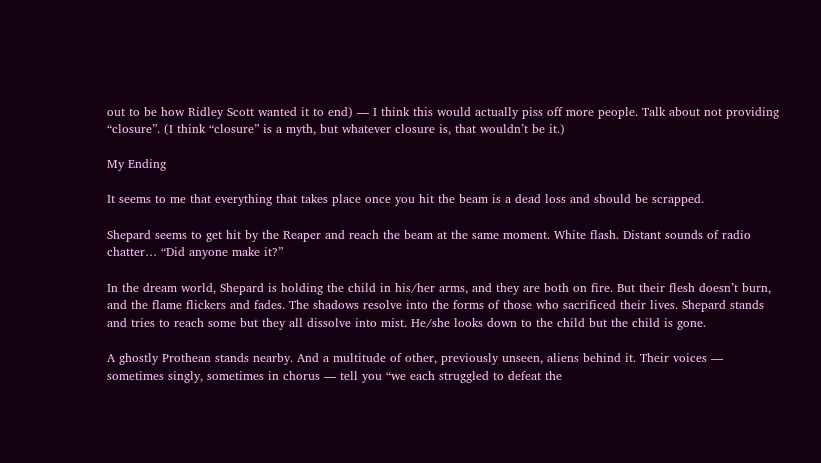out to be how Ridley Scott wanted it to end) — I think this would actually piss off more people. Talk about not providing “closure”. (I think “closure” is a myth, but whatever closure is, that wouldn’t be it.)

My Ending

It seems to me that everything that takes place once you hit the beam is a dead loss and should be scrapped.

Shepard seems to get hit by the Reaper and reach the beam at the same moment. White flash. Distant sounds of radio chatter… “Did anyone make it?”

In the dream world, Shepard is holding the child in his/her arms, and they are both on fire. But their flesh doesn’t burn, and the flame flickers and fades. The shadows resolve into the forms of those who sacrificed their lives. Shepard stands and tries to reach some but they all dissolve into mist. He/she looks down to the child but the child is gone.

A ghostly Prothean stands nearby. And a multitude of other, previously unseen, aliens behind it. Their voices — sometimes singly, sometimes in chorus — tell you “we each struggled to defeat the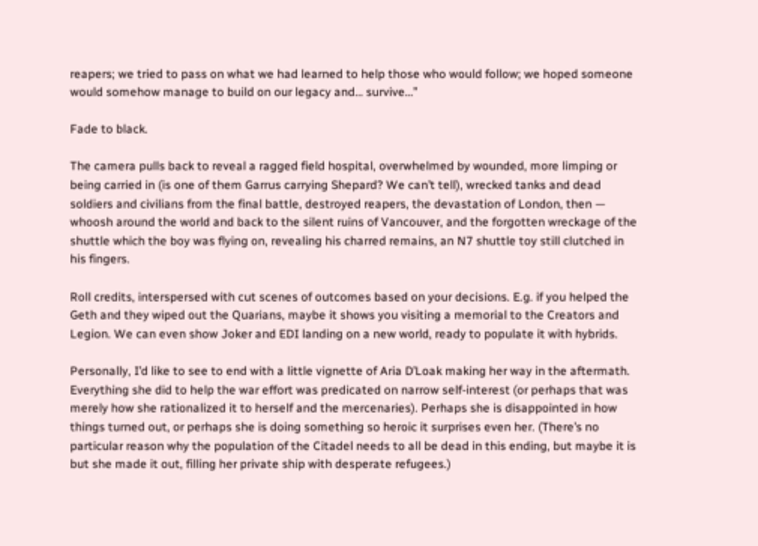reapers; we tried to pass on what we had learned to help those who would follow; we hoped someone would somehow manage to build on our legacy and… survive…”

Fade to black.

The camera pulls back to reveal a ragged field hospital, overwhelmed by wounded, more limping or being carried in (is one of them Garrus carrying Shepard? We can’t tell), wrecked tanks and dead soldiers and civilians from the final battle, destroyed reapers, the devastation of London, then — whoosh around the world and back to the silent ruins of Vancouver, and the forgotten wreckage of the shuttle which the boy was flying on, revealing his charred remains, an N7 shuttle toy still clutched in his fingers.

Roll credits, interspersed with cut scenes of outcomes based on your decisions. E.g. if you helped the Geth and they wiped out the Quarians, maybe it shows you visiting a memorial to the Creators and Legion. We can even show Joker and EDI landing on a new world, ready to populate it with hybrids.

Personally, I’d like to see to end with a little vignette of Aria D’Loak making her way in the aftermath. Everything she did to help the war effort was predicated on narrow self-interest (or perhaps that was merely how she rationalized it to herself and the mercenaries). Perhaps she is disappointed in how things turned out, or perhaps she is doing something so heroic it surprises even her. (There’s no particular reason why the population of the Citadel needs to all be dead in this ending, but maybe it is but she made it out, filling her private ship with desperate refugees.)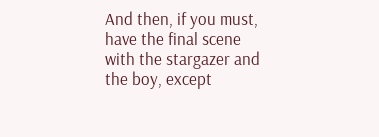And then, if you must, have the final scene with the stargazer and the boy, except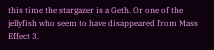this time the stargazer is a Geth. Or one of the jellyfish who seem to have disappeared from Mass Effect 3.